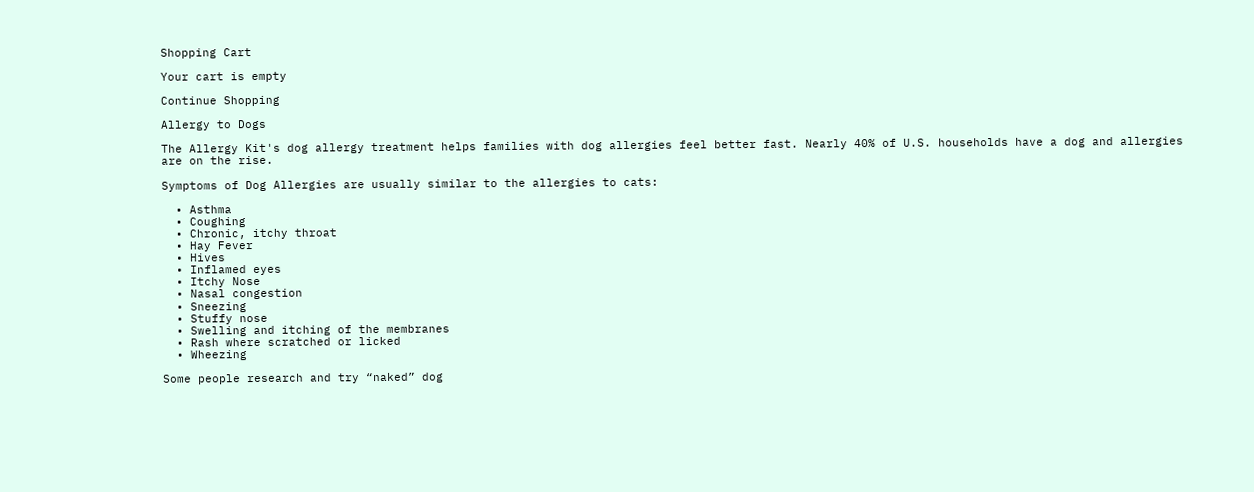Shopping Cart

Your cart is empty

Continue Shopping

Allergy to Dogs

The Allergy Kit's dog allergy treatment helps families with dog allergies feel better fast. Nearly 40% of U.S. households have a dog and allergies are on the rise.

Symptoms of Dog Allergies are usually similar to the allergies to cats:

  • Asthma
  • Coughing
  • Chronic, itchy throat
  • Hay Fever
  • Hives
  • Inflamed eyes
  • Itchy Nose
  • Nasal congestion
  • Sneezing
  • Stuffy nose
  • Swelling and itching of the membranes
  • Rash where scratched or licked
  • Wheezing

Some people research and try “naked” dog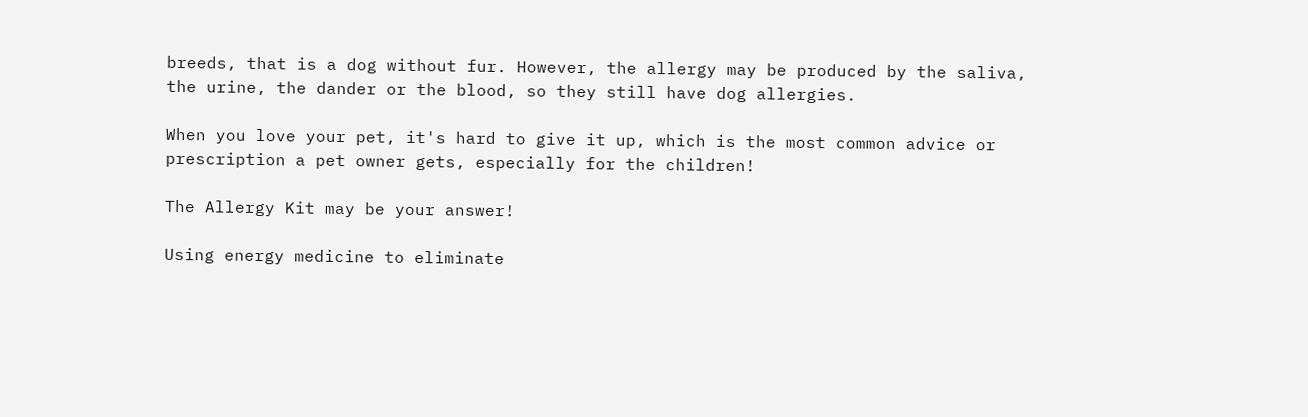breeds, that is a dog without fur. However, the allergy may be produced by the saliva, the urine, the dander or the blood, so they still have dog allergies.

When you love your pet, it's hard to give it up, which is the most common advice or prescription a pet owner gets, especially for the children!

The Allergy Kit may be your answer!

Using energy medicine to eliminate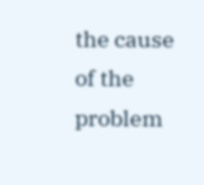the cause of the problem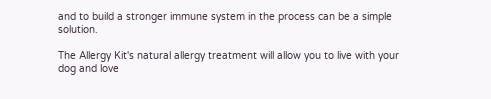and to build a stronger immune system in the process can be a simple solution.

The Allergy Kit's natural allergy treatment will allow you to live with your dog and love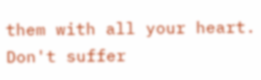them with all your heart. Don't suffer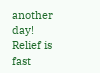another day! Relief is fast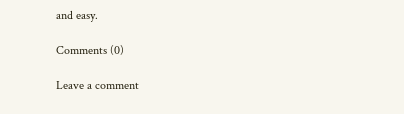and easy.

Comments (0)

Leave a comment